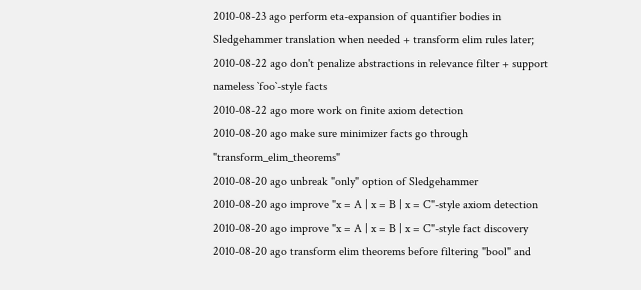2010-08-23 ago perform eta-expansion of quantifier bodies in Sledgehammer translation when needed + transform elim rules later;
2010-08-22 ago don't penalize abstractions in relevance filter + support nameless `foo`-style facts
2010-08-22 ago more work on finite axiom detection
2010-08-20 ago make sure minimizer facts go through "transform_elim_theorems"
2010-08-20 ago unbreak "only" option of Sledgehammer
2010-08-20 ago improve "x = A | x = B | x = C"-style axiom detection
2010-08-20 ago improve "x = A | x = B | x = C"-style fact discovery
2010-08-20 ago transform elim theorems before filtering "bool" and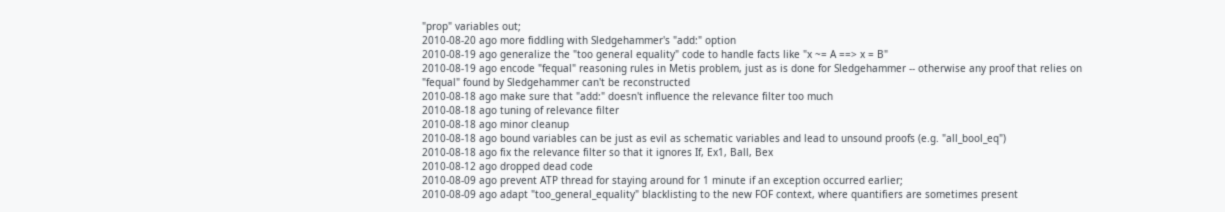"prop" variables out;
2010-08-20 ago more fiddling with Sledgehammer's "add:" option
2010-08-19 ago generalize the "too general equality" code to handle facts like "x ~= A ==> x = B"
2010-08-19 ago encode "fequal" reasoning rules in Metis problem, just as is done for Sledgehammer -- otherwise any proof that relies on "fequal" found by Sledgehammer can't be reconstructed
2010-08-18 ago make sure that "add:" doesn't influence the relevance filter too much
2010-08-18 ago tuning of relevance filter
2010-08-18 ago minor cleanup
2010-08-18 ago bound variables can be just as evil as schematic variables and lead to unsound proofs (e.g. "all_bool_eq")
2010-08-18 ago fix the relevance filter so that it ignores If, Ex1, Ball, Bex
2010-08-12 ago dropped dead code
2010-08-09 ago prevent ATP thread for staying around for 1 minute if an exception occurred earlier;
2010-08-09 ago adapt "too_general_equality" blacklisting to the new FOF context, where quantifiers are sometimes present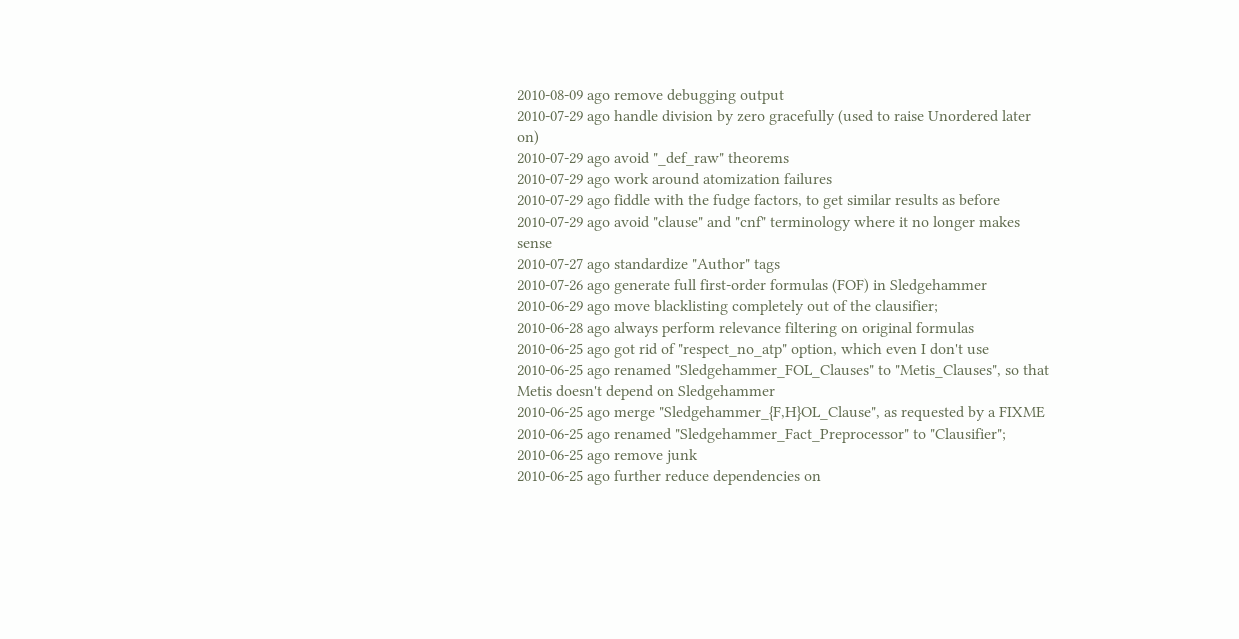2010-08-09 ago remove debugging output
2010-07-29 ago handle division by zero gracefully (used to raise Unordered later on)
2010-07-29 ago avoid "_def_raw" theorems
2010-07-29 ago work around atomization failures
2010-07-29 ago fiddle with the fudge factors, to get similar results as before
2010-07-29 ago avoid "clause" and "cnf" terminology where it no longer makes sense
2010-07-27 ago standardize "Author" tags
2010-07-26 ago generate full first-order formulas (FOF) in Sledgehammer
2010-06-29 ago move blacklisting completely out of the clausifier;
2010-06-28 ago always perform relevance filtering on original formulas
2010-06-25 ago got rid of "respect_no_atp" option, which even I don't use
2010-06-25 ago renamed "Sledgehammer_FOL_Clauses" to "Metis_Clauses", so that Metis doesn't depend on Sledgehammer
2010-06-25 ago merge "Sledgehammer_{F,H}OL_Clause", as requested by a FIXME
2010-06-25 ago renamed "Sledgehammer_Fact_Preprocessor" to "Clausifier";
2010-06-25 ago remove junk
2010-06-25 ago further reduce dependencies on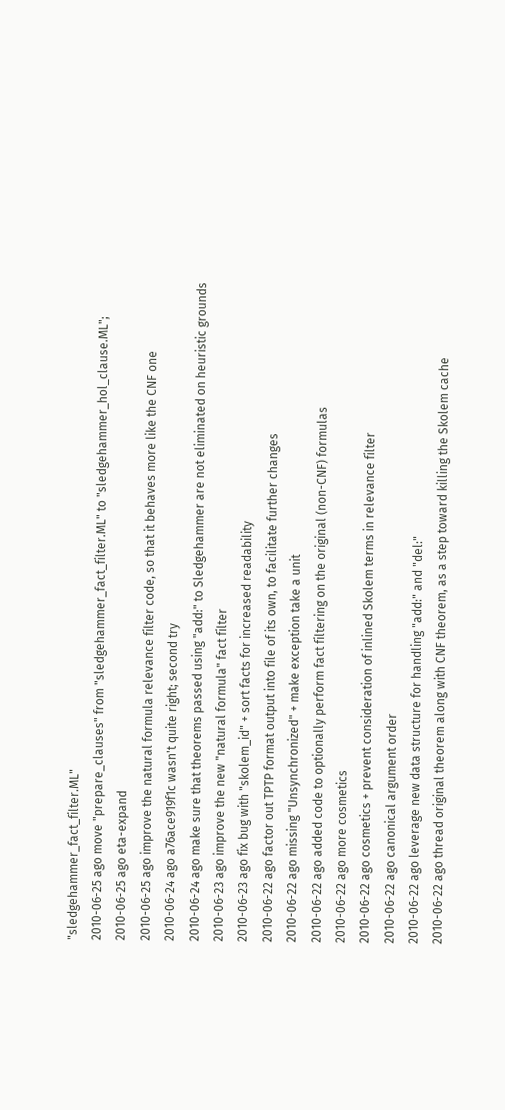"sledgehammer_fact_filter.ML"
2010-06-25 ago move "prepare_clauses" from "sledgehammer_fact_filter.ML" to "sledgehammer_hol_clause.ML";
2010-06-25 ago eta-expand
2010-06-25 ago improve the natural formula relevance filter code, so that it behaves more like the CNF one
2010-06-24 ago a76ace919f1c wasn't quite right; second try
2010-06-24 ago make sure that theorems passed using "add:" to Sledgehammer are not eliminated on heuristic grounds
2010-06-23 ago improve the new "natural formula" fact filter
2010-06-23 ago fix bug with "skolem_id" + sort facts for increased readability
2010-06-22 ago factor out TPTP format output into file of its own, to facilitate further changes
2010-06-22 ago missing "Unsynchronized" + make exception take a unit
2010-06-22 ago added code to optionally perform fact filtering on the original (non-CNF) formulas
2010-06-22 ago more cosmetics
2010-06-22 ago cosmetics + prevent consideration of inlined Skolem terms in relevance filter
2010-06-22 ago canonical argument order
2010-06-22 ago leverage new data structure for handling "add:" and "del:"
2010-06-22 ago thread original theorem along with CNF theorem, as a step toward killing the Skolem cache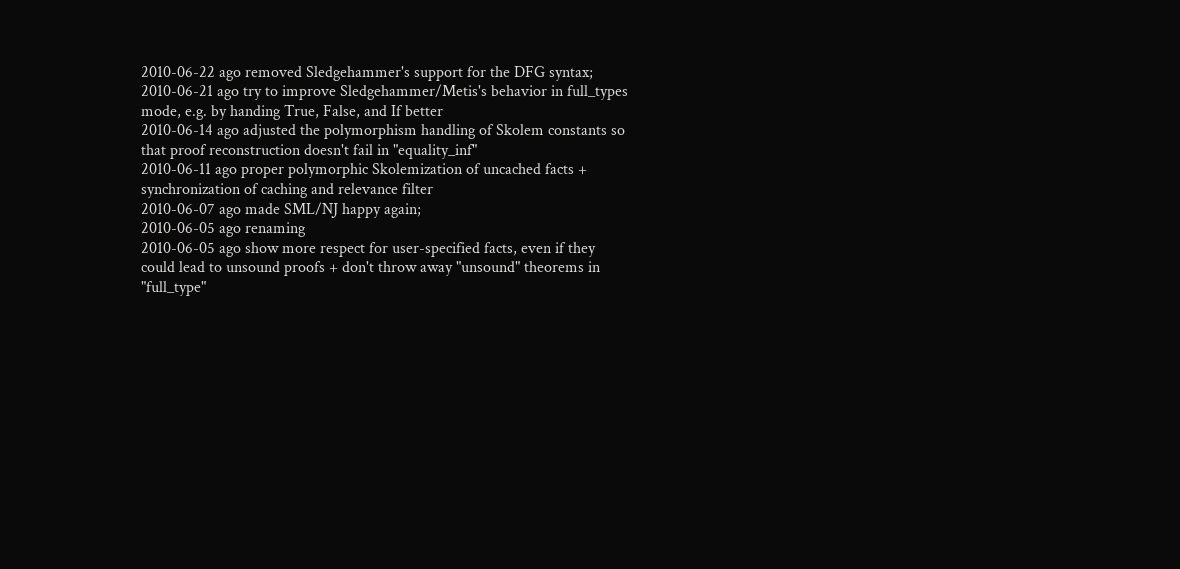2010-06-22 ago removed Sledgehammer's support for the DFG syntax;
2010-06-21 ago try to improve Sledgehammer/Metis's behavior in full_types mode, e.g. by handing True, False, and If better
2010-06-14 ago adjusted the polymorphism handling of Skolem constants so that proof reconstruction doesn't fail in "equality_inf"
2010-06-11 ago proper polymorphic Skolemization of uncached facts + synchronization of caching and relevance filter
2010-06-07 ago made SML/NJ happy again;
2010-06-05 ago renaming
2010-06-05 ago show more respect for user-specified facts, even if they could lead to unsound proofs + don't throw away "unsound" theorems in "full_type"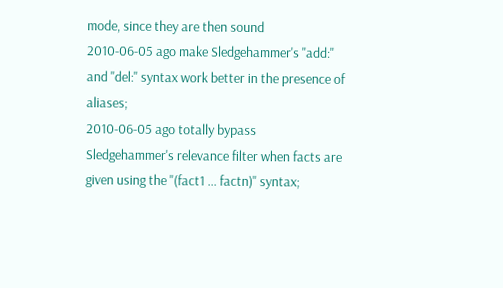mode, since they are then sound
2010-06-05 ago make Sledgehammer's "add:" and "del:" syntax work better in the presence of aliases;
2010-06-05 ago totally bypass Sledgehammer's relevance filter when facts are given using the "(fact1 ... factn)" syntax;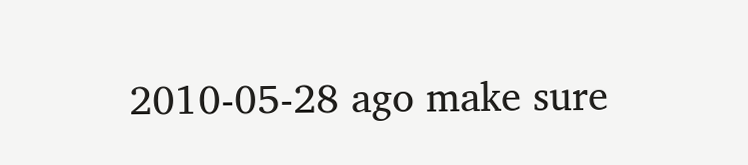2010-05-28 ago make sure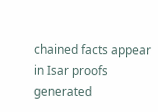chained facts appear in Isar proofs generated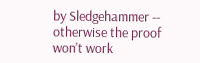by Sledgehammer -- otherwise the proof won't work